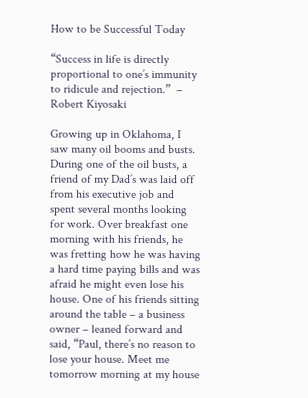How to be Successful Today

“Success in life is directly proportional to one’s immunity to ridicule and rejection.”  – Robert Kiyosaki

Growing up in Oklahoma, I saw many oil booms and busts. During one of the oil busts, a friend of my Dad’s was laid off from his executive job and spent several months looking for work. Over breakfast one morning with his friends, he was fretting how he was having a hard time paying bills and was afraid he might even lose his house. One of his friends sitting around the table – a business owner – leaned forward and said, “Paul, there’s no reason to lose your house. Meet me tomorrow morning at my house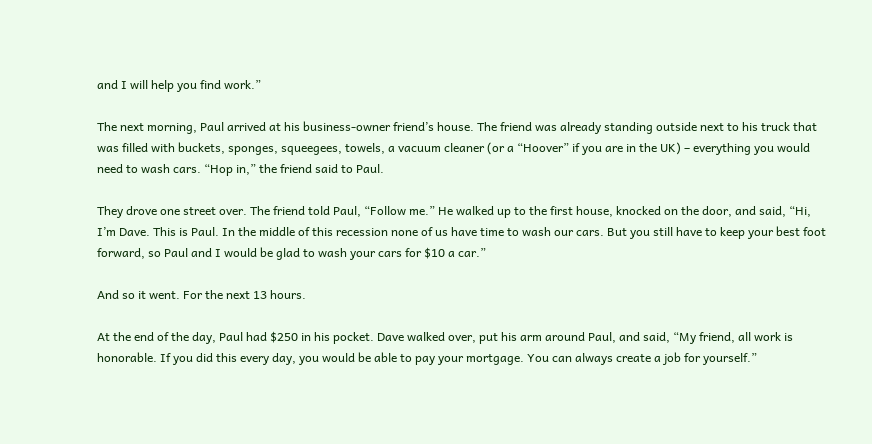and I will help you find work.”

The next morning, Paul arrived at his business-owner friend’s house. The friend was already standing outside next to his truck that was filled with buckets, sponges, squeegees, towels, a vacuum cleaner (or a “Hoover” if you are in the UK) – everything you would need to wash cars. “Hop in,” the friend said to Paul.

They drove one street over. The friend told Paul, “Follow me.” He walked up to the first house, knocked on the door, and said, “Hi, I’m Dave. This is Paul. In the middle of this recession none of us have time to wash our cars. But you still have to keep your best foot forward, so Paul and I would be glad to wash your cars for $10 a car.”

And so it went. For the next 13 hours.

At the end of the day, Paul had $250 in his pocket. Dave walked over, put his arm around Paul, and said, “My friend, all work is honorable. If you did this every day, you would be able to pay your mortgage. You can always create a job for yourself.”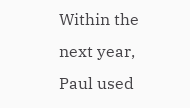Within the next year, Paul used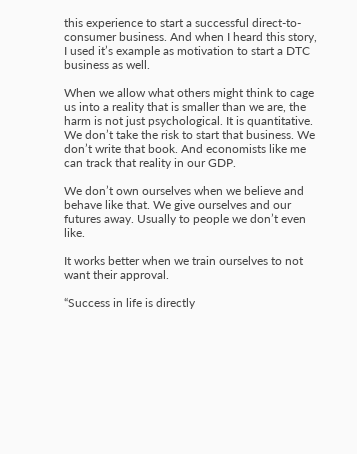this experience to start a successful direct-to-consumer business. And when I heard this story, I used it’s example as motivation to start a DTC business as well.

When we allow what others might think to cage us into a reality that is smaller than we are, the harm is not just psychological. It is quantitative. We don’t take the risk to start that business. We don’t write that book. And economists like me can track that reality in our GDP.

We don’t own ourselves when we believe and behave like that. We give ourselves and our futures away. Usually to people we don’t even like.

It works better when we train ourselves to not want their approval.

“Success in life is directly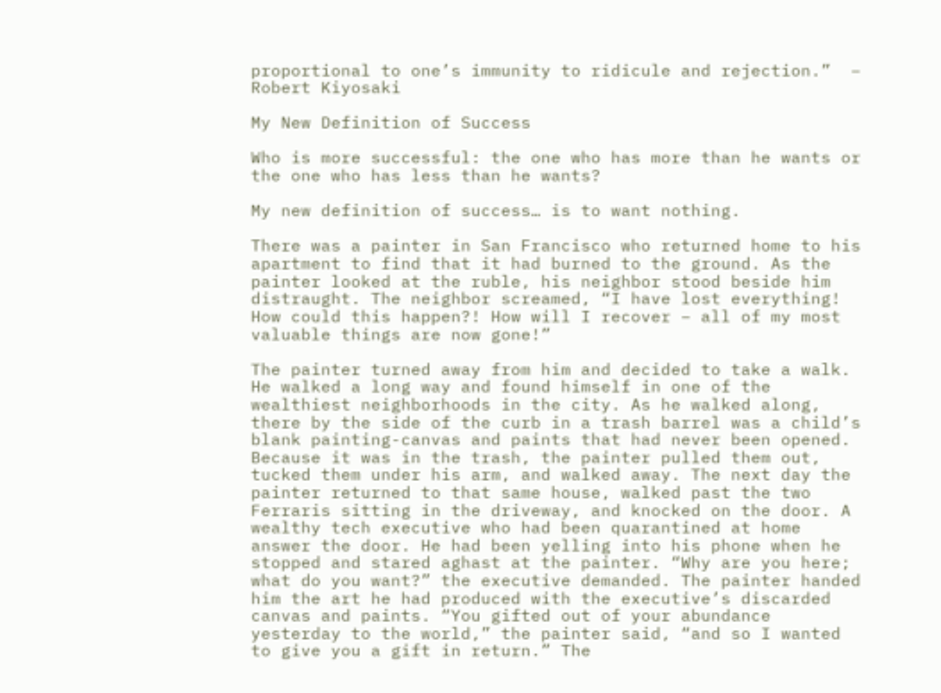proportional to one’s immunity to ridicule and rejection.”  – Robert Kiyosaki

My New Definition of Success

Who is more successful: the one who has more than he wants or the one who has less than he wants?

My new definition of success… is to want nothing.

There was a painter in San Francisco who returned home to his apartment to find that it had burned to the ground. As the painter looked at the ruble, his neighbor stood beside him distraught. The neighbor screamed, “I have lost everything! How could this happen?! How will I recover – all of my most valuable things are now gone!”

The painter turned away from him and decided to take a walk. He walked a long way and found himself in one of the wealthiest neighborhoods in the city. As he walked along, there by the side of the curb in a trash barrel was a child’s blank painting-canvas and paints that had never been opened. Because it was in the trash, the painter pulled them out, tucked them under his arm, and walked away. The next day the painter returned to that same house, walked past the two Ferraris sitting in the driveway, and knocked on the door. A wealthy tech executive who had been quarantined at home answer the door. He had been yelling into his phone when he stopped and stared aghast at the painter. “Why are you here; what do you want?” the executive demanded. The painter handed him the art he had produced with the executive’s discarded canvas and paints. “You gifted out of your abundance yesterday to the world,” the painter said, “and so I wanted to give you a gift in return.” The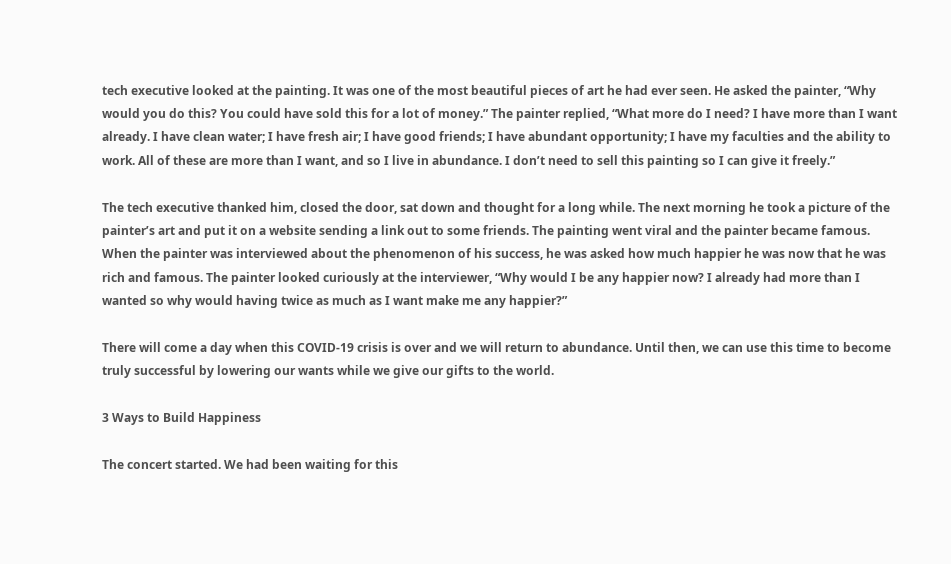tech executive looked at the painting. It was one of the most beautiful pieces of art he had ever seen. He asked the painter, “Why would you do this? You could have sold this for a lot of money.” The painter replied, “What more do I need? I have more than I want already. I have clean water; I have fresh air; I have good friends; I have abundant opportunity; I have my faculties and the ability to work. All of these are more than I want, and so I live in abundance. I don’t need to sell this painting so I can give it freely.”

The tech executive thanked him, closed the door, sat down and thought for a long while. The next morning he took a picture of the painter’s art and put it on a website sending a link out to some friends. The painting went viral and the painter became famous. When the painter was interviewed about the phenomenon of his success, he was asked how much happier he was now that he was rich and famous. The painter looked curiously at the interviewer, “Why would I be any happier now? I already had more than I wanted so why would having twice as much as I want make me any happier?”

There will come a day when this COVID-19 crisis is over and we will return to abundance. Until then, we can use this time to become truly successful by lowering our wants while we give our gifts to the world.

3 Ways to Build Happiness

The concert started. We had been waiting for this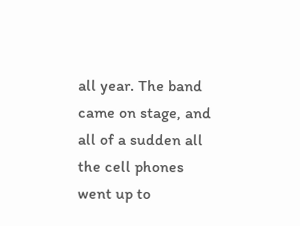all year. The band came on stage, and all of a sudden all the cell phones went up to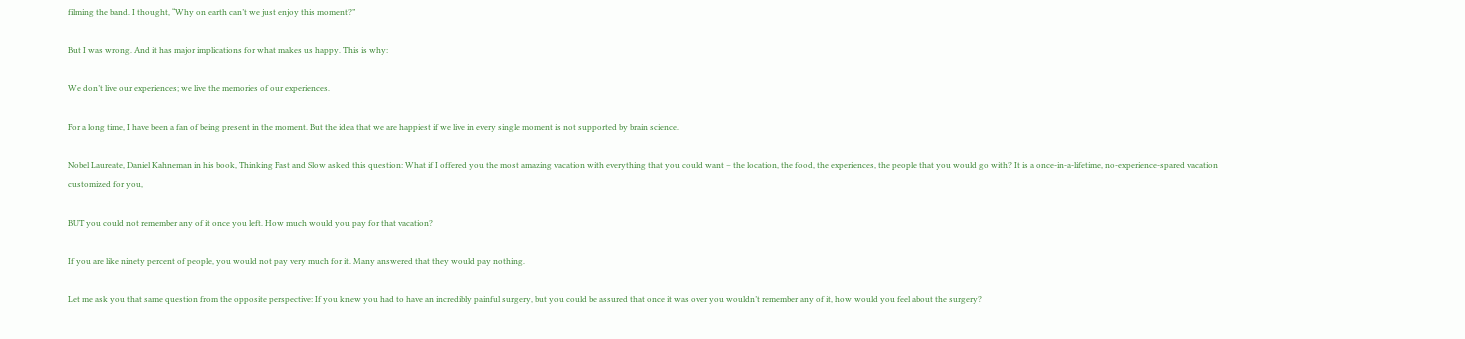filming the band. I thought, “Why on earth can’t we just enjoy this moment?”

But I was wrong. And it has major implications for what makes us happy. This is why:

We don’t live our experiences; we live the memories of our experiences.

For a long time, I have been a fan of being present in the moment. But the idea that we are happiest if we live in every single moment is not supported by brain science.

Nobel Laureate, Daniel Kahneman in his book, Thinking Fast and Slow asked this question: What if I offered you the most amazing vacation with everything that you could want – the location, the food, the experiences, the people that you would go with? It is a once-in-a-lifetime, no-experience-spared vacation customized for you,

BUT you could not remember any of it once you left. How much would you pay for that vacation?

If you are like ninety percent of people, you would not pay very much for it. Many answered that they would pay nothing.

Let me ask you that same question from the opposite perspective: If you knew you had to have an incredibly painful surgery, but you could be assured that once it was over you wouldn’t remember any of it, how would you feel about the surgery?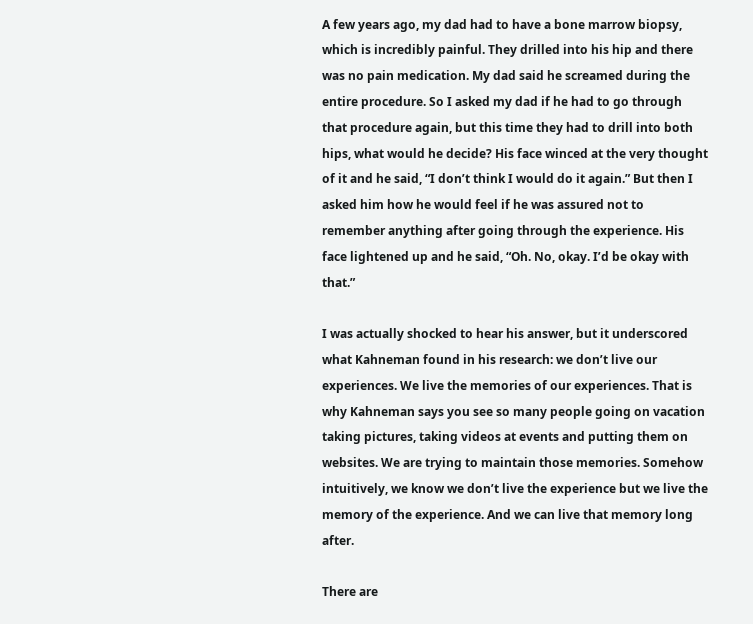A few years ago, my dad had to have a bone marrow biopsy, which is incredibly painful. They drilled into his hip and there was no pain medication. My dad said he screamed during the entire procedure. So I asked my dad if he had to go through that procedure again, but this time they had to drill into both hips, what would he decide? His face winced at the very thought of it and he said, “I don’t think I would do it again.” But then I asked him how he would feel if he was assured not to remember anything after going through the experience. His face lightened up and he said, “Oh. No, okay. I’d be okay with that.”

I was actually shocked to hear his answer, but it underscored what Kahneman found in his research: we don’t live our experiences. We live the memories of our experiences. That is why Kahneman says you see so many people going on vacation taking pictures, taking videos at events and putting them on websites. We are trying to maintain those memories. Somehow intuitively, we know we don’t live the experience but we live the memory of the experience. And we can live that memory long after.

There are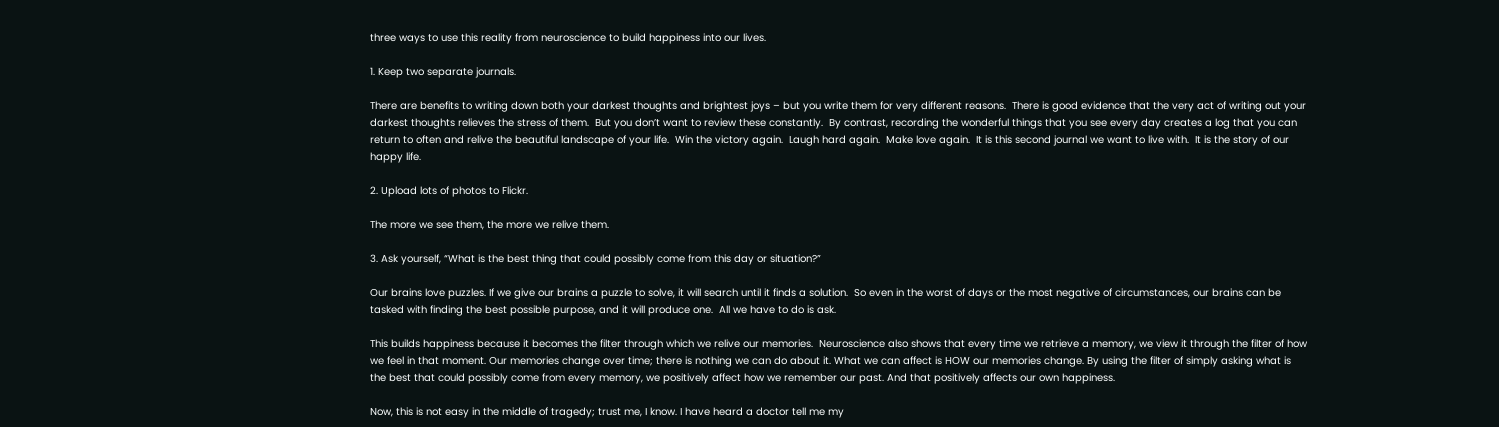three ways to use this reality from neuroscience to build happiness into our lives.

1. Keep two separate journals.

There are benefits to writing down both your darkest thoughts and brightest joys – but you write them for very different reasons.  There is good evidence that the very act of writing out your darkest thoughts relieves the stress of them.  But you don’t want to review these constantly.  By contrast, recording the wonderful things that you see every day creates a log that you can return to often and relive the beautiful landscape of your life.  Win the victory again.  Laugh hard again.  Make love again.  It is this second journal we want to live with.  It is the story of our happy life.

2. Upload lots of photos to Flickr.

The more we see them, the more we relive them.

3. Ask yourself, “What is the best thing that could possibly come from this day or situation?”

Our brains love puzzles. If we give our brains a puzzle to solve, it will search until it finds a solution.  So even in the worst of days or the most negative of circumstances, our brains can be tasked with finding the best possible purpose, and it will produce one.  All we have to do is ask.

This builds happiness because it becomes the filter through which we relive our memories.  Neuroscience also shows that every time we retrieve a memory, we view it through the filter of how we feel in that moment. Our memories change over time; there is nothing we can do about it. What we can affect is HOW our memories change. By using the filter of simply asking what is the best that could possibly come from every memory, we positively affect how we remember our past. And that positively affects our own happiness.

Now, this is not easy in the middle of tragedy; trust me, I know. I have heard a doctor tell me my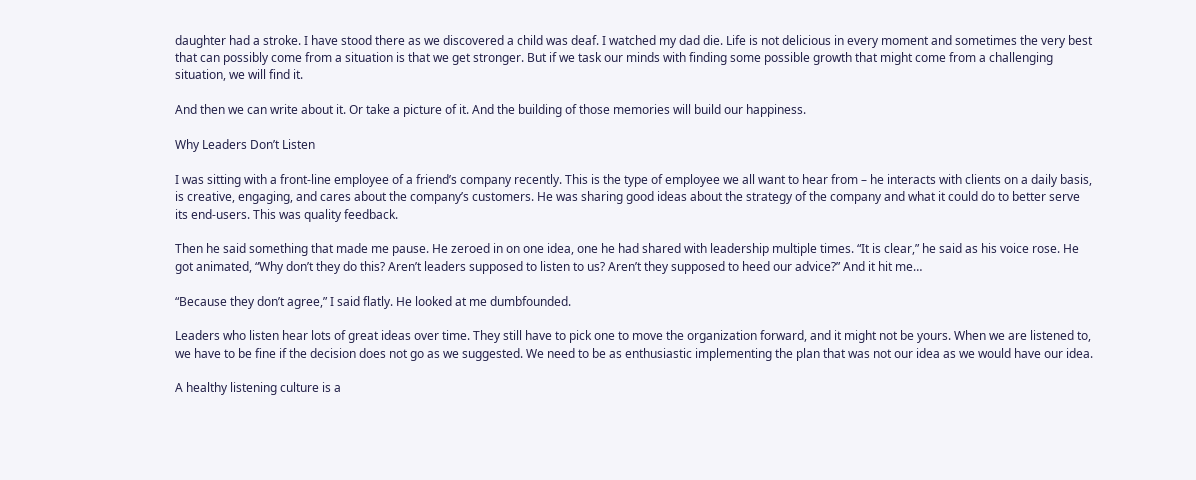daughter had a stroke. I have stood there as we discovered a child was deaf. I watched my dad die. Life is not delicious in every moment and sometimes the very best that can possibly come from a situation is that we get stronger. But if we task our minds with finding some possible growth that might come from a challenging situation, we will find it.

And then we can write about it. Or take a picture of it. And the building of those memories will build our happiness.

Why Leaders Don’t Listen

I was sitting with a front-line employee of a friend’s company recently. This is the type of employee we all want to hear from – he interacts with clients on a daily basis, is creative, engaging, and cares about the company’s customers. He was sharing good ideas about the strategy of the company and what it could do to better serve its end-users. This was quality feedback.

Then he said something that made me pause. He zeroed in on one idea, one he had shared with leadership multiple times. “It is clear,” he said as his voice rose. He got animated, “Why don’t they do this? Aren’t leaders supposed to listen to us? Aren’t they supposed to heed our advice?” And it hit me…

“Because they don’t agree,” I said flatly. He looked at me dumbfounded.

Leaders who listen hear lots of great ideas over time. They still have to pick one to move the organization forward, and it might not be yours. When we are listened to, we have to be fine if the decision does not go as we suggested. We need to be as enthusiastic implementing the plan that was not our idea as we would have our idea.

A healthy listening culture is a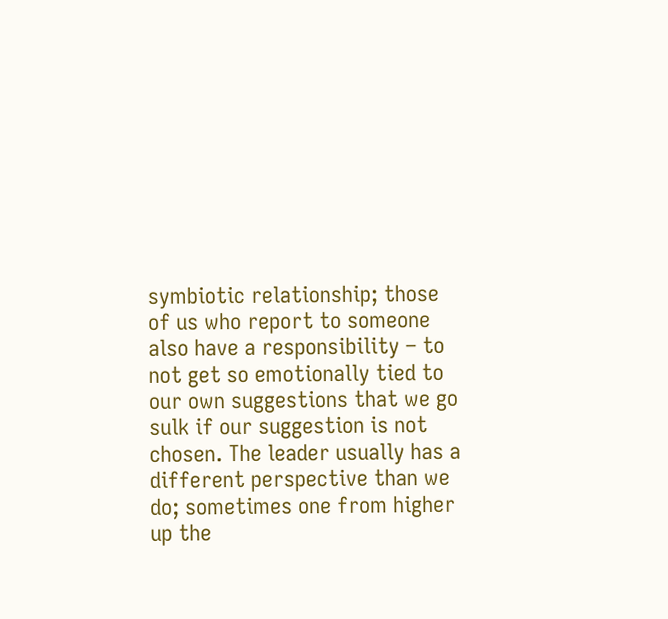symbiotic relationship; those of us who report to someone also have a responsibility – to not get so emotionally tied to our own suggestions that we go sulk if our suggestion is not chosen. The leader usually has a different perspective than we do; sometimes one from higher up the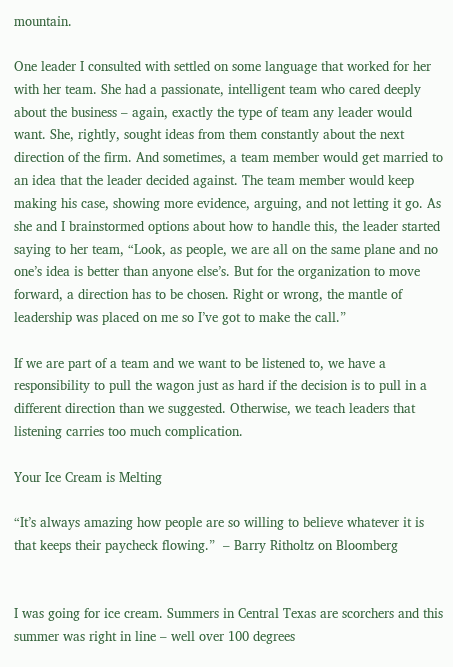mountain.

One leader I consulted with settled on some language that worked for her with her team. She had a passionate, intelligent team who cared deeply about the business – again, exactly the type of team any leader would want. She, rightly, sought ideas from them constantly about the next direction of the firm. And sometimes, a team member would get married to an idea that the leader decided against. The team member would keep making his case, showing more evidence, arguing, and not letting it go. As she and I brainstormed options about how to handle this, the leader started saying to her team, “Look, as people, we are all on the same plane and no one’s idea is better than anyone else’s. But for the organization to move forward, a direction has to be chosen. Right or wrong, the mantle of leadership was placed on me so I’ve got to make the call.”

If we are part of a team and we want to be listened to, we have a responsibility to pull the wagon just as hard if the decision is to pull in a different direction than we suggested. Otherwise, we teach leaders that listening carries too much complication.

Your Ice Cream is Melting

“It’s always amazing how people are so willing to believe whatever it is that keeps their paycheck flowing.”  – Barry Ritholtz on Bloomberg


I was going for ice cream. Summers in Central Texas are scorchers and this summer was right in line – well over 100 degrees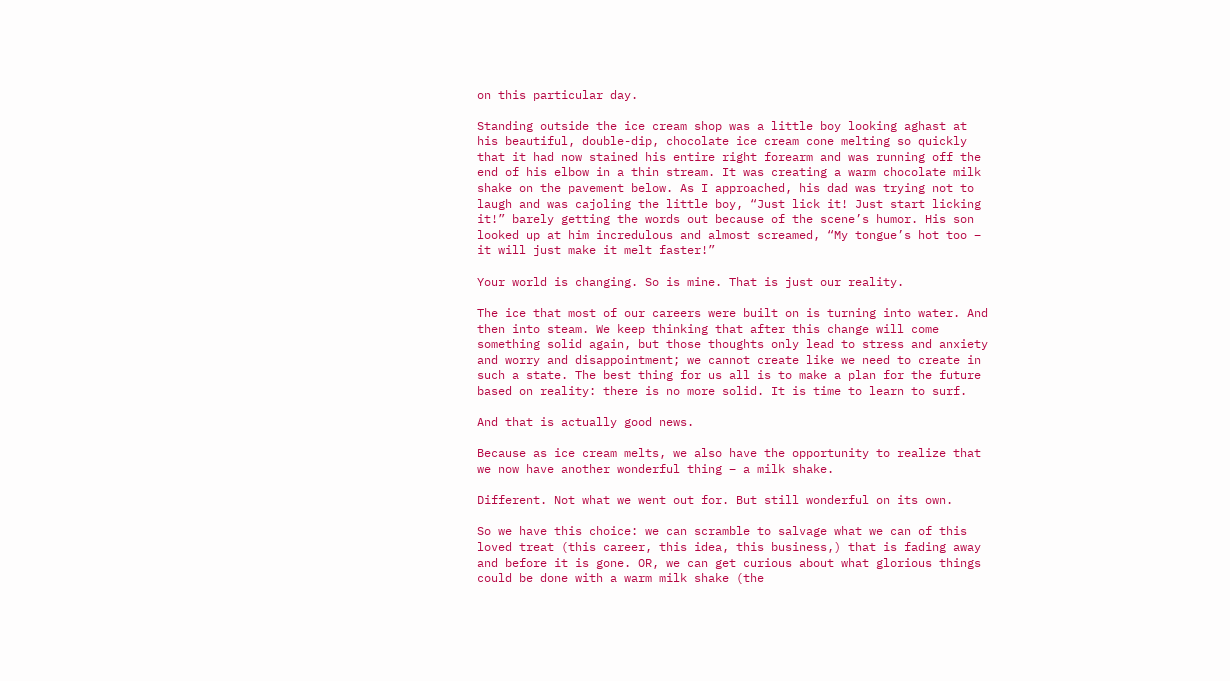on this particular day.

Standing outside the ice cream shop was a little boy looking aghast at his beautiful, double-dip, chocolate ice cream cone melting so quickly that it had now stained his entire right forearm and was running off the end of his elbow in a thin stream. It was creating a warm chocolate milk shake on the pavement below. As I approached, his dad was trying not to laugh and was cajoling the little boy, “Just lick it! Just start licking it!” barely getting the words out because of the scene’s humor. His son looked up at him incredulous and almost screamed, “My tongue’s hot too – it will just make it melt faster!”

Your world is changing. So is mine. That is just our reality.

The ice that most of our careers were built on is turning into water. And then into steam. We keep thinking that after this change will come something solid again, but those thoughts only lead to stress and anxiety and worry and disappointment; we cannot create like we need to create in such a state. The best thing for us all is to make a plan for the future based on reality: there is no more solid. It is time to learn to surf.

And that is actually good news.

Because as ice cream melts, we also have the opportunity to realize that we now have another wonderful thing – a milk shake.

Different. Not what we went out for. But still wonderful on its own.

So we have this choice: we can scramble to salvage what we can of this loved treat (this career, this idea, this business,) that is fading away and before it is gone. OR, we can get curious about what glorious things could be done with a warm milk shake (the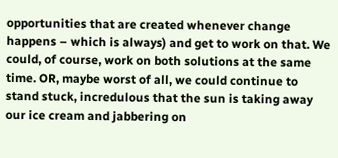opportunities that are created whenever change happens – which is always) and get to work on that. We could, of course, work on both solutions at the same time. OR, maybe worst of all, we could continue to stand stuck, incredulous that the sun is taking away our ice cream and jabbering on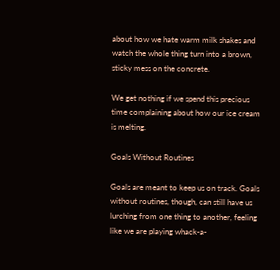about how we hate warm milk shakes and watch the whole thing turn into a brown, sticky mess on the concrete.

We get nothing if we spend this precious time complaining about how our ice cream is melting.

Goals Without Routines

Goals are meant to keep us on track. Goals without routines, though, can still have us lurching from one thing to another, feeling like we are playing whack-a-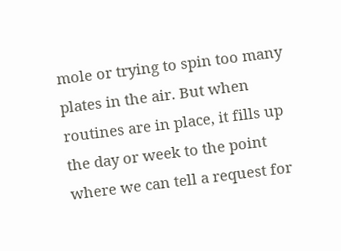mole or trying to spin too many plates in the air. But when routines are in place, it fills up the day or week to the point where we can tell a request for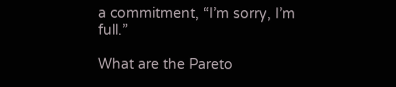a commitment, “I’m sorry, I’m full.”

What are the Pareto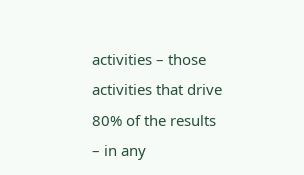activities – those activities that drive 80% of the results – in any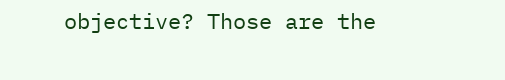objective? Those are the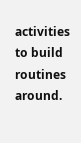activities to build routines around.